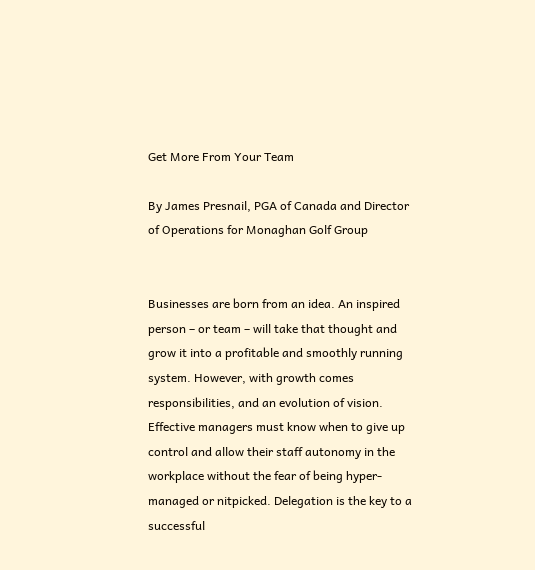Get More From Your Team

By James Presnail, PGA of Canada and Director of Operations for Monaghan Golf Group


Businesses are born from an idea. An inspired person – or team – will take that thought and grow it into a profitable and smoothly running system. However, with growth comes responsibilities, and an evolution of vision. Effective managers must know when to give up control and allow their staff autonomy in the workplace without the fear of being hyper-managed or nitpicked. Delegation is the key to a successful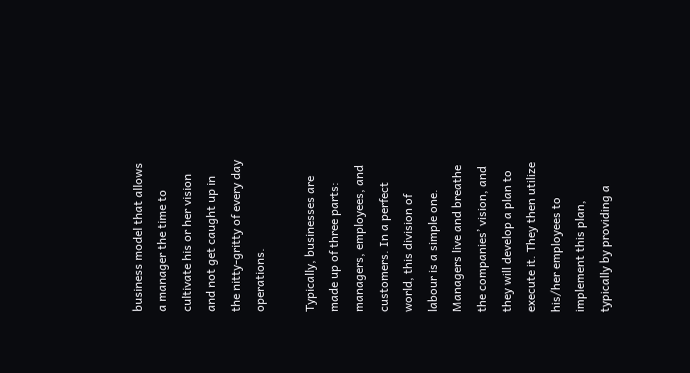business model that allows a manager the time to cultivate his or her vision and not get caught up in the nitty-gritty of every day operations.

Typically, businesses are made up of three parts: managers, employees, and customers. In a perfect world, this division of labour is a simple one. Managers live and breathe the companies’ vision, and they will develop a plan to execute it. They then utilize his/her employees to implement this plan, typically by providing a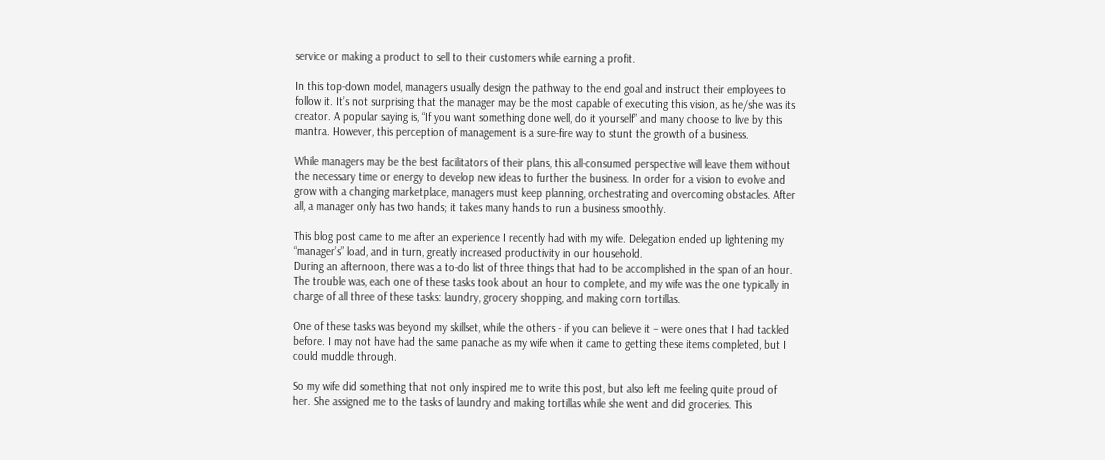service or making a product to sell to their customers while earning a profit.

In this top-down model, managers usually design the pathway to the end goal and instruct their employees to follow it. It’s not surprising that the manager may be the most capable of executing this vision, as he/she was its creator. A popular saying is, “If you want something done well, do it yourself” and many choose to live by this mantra. However, this perception of management is a sure-fire way to stunt the growth of a business.

While managers may be the best facilitators of their plans, this all-consumed perspective will leave them without the necessary time or energy to develop new ideas to further the business. In order for a vision to evolve and grow with a changing marketplace, managers must keep planning, orchestrating and overcoming obstacles. After all, a manager only has two hands; it takes many hands to run a business smoothly.

This blog post came to me after an experience I recently had with my wife. Delegation ended up lightening my “manager’s” load, and in turn, greatly increased productivity in our household.
During an afternoon, there was a to-do list of three things that had to be accomplished in the span of an hour. The trouble was, each one of these tasks took about an hour to complete, and my wife was the one typically in charge of all three of these tasks: laundry, grocery shopping, and making corn tortillas.

One of these tasks was beyond my skillset, while the others - if you can believe it – were ones that I had tackled before. I may not have had the same panache as my wife when it came to getting these items completed, but I could muddle through.

So my wife did something that not only inspired me to write this post, but also left me feeling quite proud of her. She assigned me to the tasks of laundry and making tortillas while she went and did groceries. This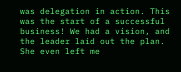was delegation in action. This was the start of a successful business! We had a vision, and the leader laid out the plan. She even left me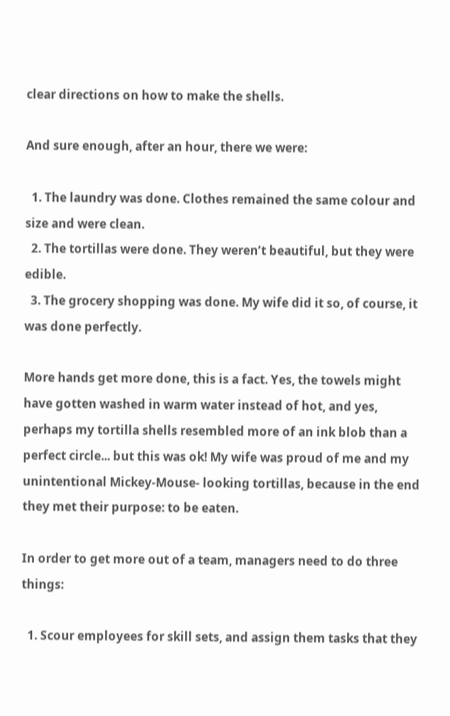clear directions on how to make the shells.

And sure enough, after an hour, there we were:

  1. The laundry was done. Clothes remained the same colour and size and were clean.
  2. The tortillas were done. They weren’t beautiful, but they were edible.
  3. The grocery shopping was done. My wife did it so, of course, it was done perfectly.

More hands get more done, this is a fact. Yes, the towels might have gotten washed in warm water instead of hot, and yes, perhaps my tortilla shells resembled more of an ink blob than a perfect circle... but this was ok! My wife was proud of me and my unintentional Mickey-Mouse- looking tortillas, because in the end they met their purpose: to be eaten.

In order to get more out of a team, managers need to do three things:

  1. Scour employees for skill sets, and assign them tasks that they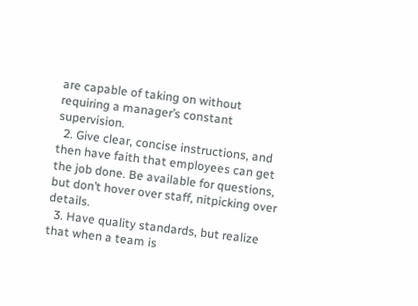are capable of taking on without requiring a manager’s constant supervision.
  2. Give clear, concise instructions, and then have faith that employees can get the job done. Be available for questions, but don’t hover over staff, nitpicking over details.
  3. Have quality standards, but realize that when a team is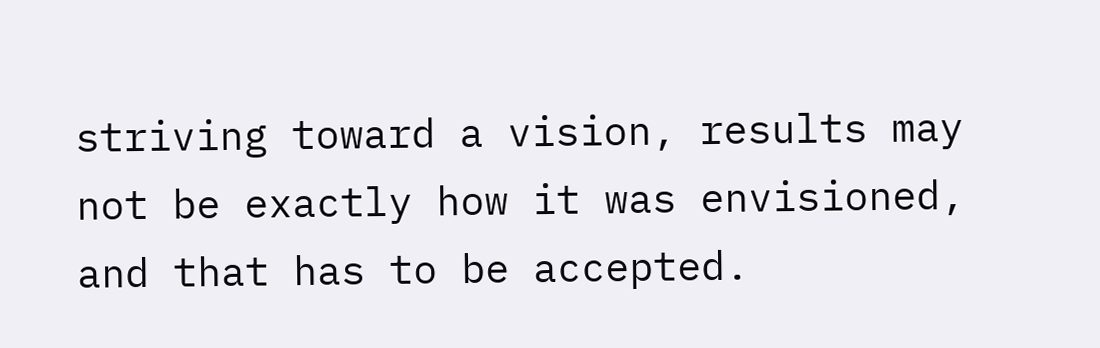striving toward a vision, results may not be exactly how it was envisioned, and that has to be accepted.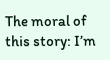The moral of this story: I’m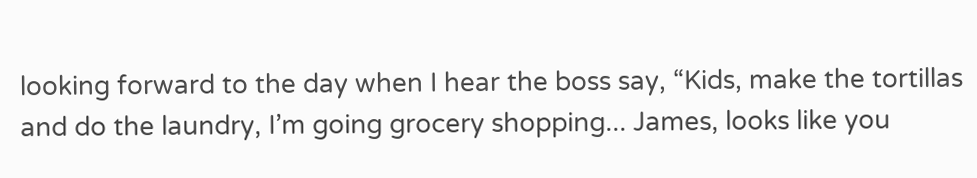looking forward to the day when I hear the boss say, “Kids, make the tortillas and do the laundry, I’m going grocery shopping... James, looks like you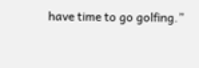have time to go golfing.”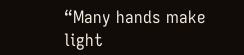“Many hands make light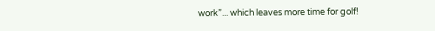work”... which leaves more time for golf!